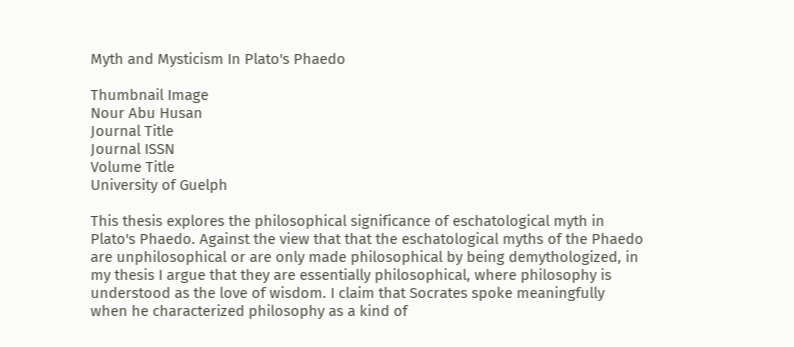Myth and Mysticism In Plato's Phaedo

Thumbnail Image
Nour Abu Husan
Journal Title
Journal ISSN
Volume Title
University of Guelph

This thesis explores the philosophical significance of eschatological myth in Plato's Phaedo. Against the view that that the eschatological myths of the Phaedo are unphilosophical or are only made philosophical by being demythologized, in my thesis I argue that they are essentially philosophical, where philosophy is understood as the love of wisdom. I claim that Socrates spoke meaningfully when he characterized philosophy as a kind of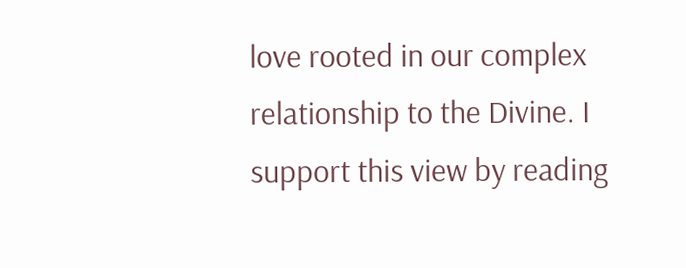love rooted in our complex relationship to the Divine. I support this view by reading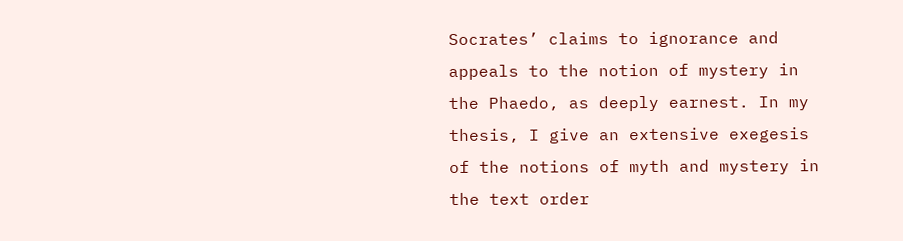Socrates’ claims to ignorance and appeals to the notion of mystery in the Phaedo, as deeply earnest. In my thesis, I give an extensive exegesis of the notions of myth and mystery in the text order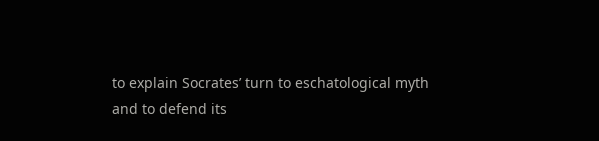to explain Socrates’ turn to eschatological myth and to defend its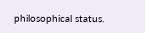philosophical status.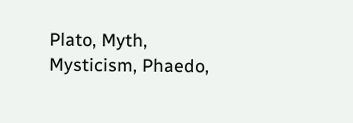Plato, Myth, Mysticism, Phaedo,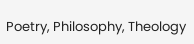Poetry, Philosophy, Theology